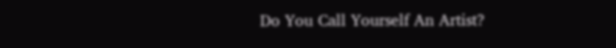Do You Call Yourself An Artist?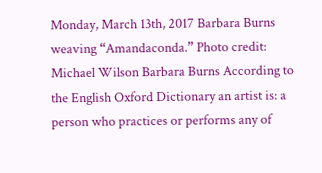Monday, March 13th, 2017 Barbara Burns weaving “Amandaconda.” Photo credit: Michael Wilson Barbara Burns According to the English Oxford Dictionary an artist is: a person who practices or performs any of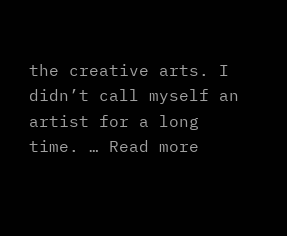the creative arts. I didn’t call myself an artist for a long time. … Read more